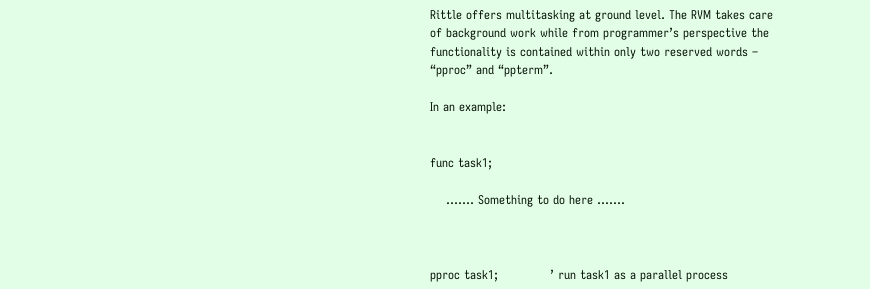Rittle offers multitasking at ground level. The RVM takes care of background work while from programmer’s perspective the functionality is contained within only two reserved words – “pproc” and “ppterm”.

In an example:


func task1;

    ……. Something to do here …….



pproc task1;             ’ run task1 as a parallel process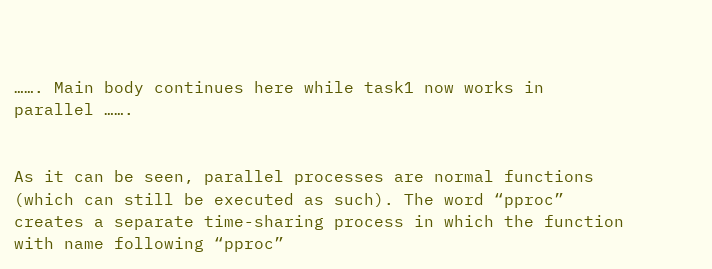……. Main body continues here while task1 now works in parallel …….


As it can be seen, parallel processes are normal functions (which can still be executed as such). The word “pproc” creates a separate time-sharing process in which the function with name following “pproc”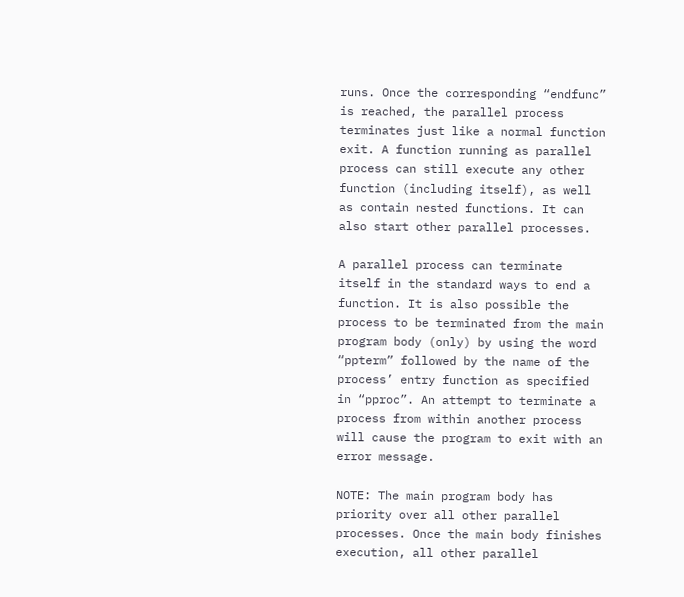runs. Once the corresponding “endfunc” is reached, the parallel process terminates just like a normal function exit. A function running as parallel process can still execute any other function (including itself), as well as contain nested functions. It can also start other parallel processes.

A parallel process can terminate itself in the standard ways to end a function. It is also possible the process to be terminated from the main program body (only) by using the word “ppterm” followed by the name of the process’ entry function as specified in “pproc”. An attempt to terminate a process from within another process will cause the program to exit with an error message.

NOTE: The main program body has priority over all other parallel processes. Once the main body finishes execution, all other parallel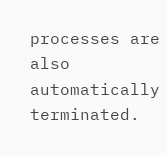processes are also automatically terminated.